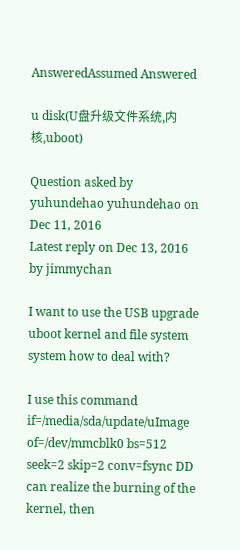AnsweredAssumed Answered

u disk(U盘升级文件系统,内核,uboot)

Question asked by yuhundehao yuhundehao on Dec 11, 2016
Latest reply on Dec 13, 2016 by jimmychan

I want to use the USB upgrade uboot kernel and file system system how to deal with?

I use this command if=/media/sda/update/uImage of=/dev/mmcblk0 bs=512 seek=2 skip=2 conv=fsync DD can realize the burning of the kernel, then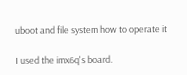uboot and file system how to operate it

I used the imx6q's board.